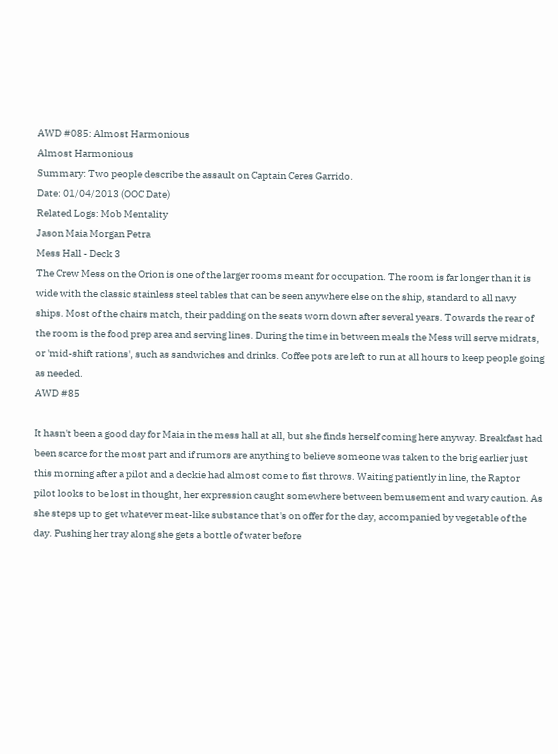AWD #085: Almost Harmonious
Almost Harmonious
Summary: Two people describe the assault on Captain Ceres Garrido.
Date: 01/04/2013 (OOC Date)
Related Logs: Mob Mentality
Jason Maia Morgan Petra
Mess Hall - Deck 3
The Crew Mess on the Orion is one of the larger rooms meant for occupation. The room is far longer than it is wide with the classic stainless steel tables that can be seen anywhere else on the ship, standard to all navy ships. Most of the chairs match, their padding on the seats worn down after several years. Towards the rear of the room is the food prep area and serving lines. During the time in between meals the Mess will serve midrats, or 'mid-shift rations', such as sandwiches and drinks. Coffee pots are left to run at all hours to keep people going as needed.
AWD #85

It hasn't been a good day for Maia in the mess hall at all, but she finds herself coming here anyway. Breakfast had been scarce for the most part and if rumors are anything to believe someone was taken to the brig earlier just this morning after a pilot and a deckie had almost come to fist throws. Waiting patiently in line, the Raptor pilot looks to be lost in thought, her expression caught somewhere between bemusement and wary caution. As she steps up to get whatever meat-like substance that's on offer for the day, accompanied by vegetable of the day. Pushing her tray along she gets a bottle of water before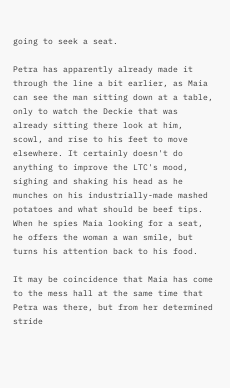going to seek a seat.

Petra has apparently already made it through the line a bit earlier, as Maia can see the man sitting down at a table, only to watch the Deckie that was already sitting there look at him, scowl, and rise to his feet to move elsewhere. It certainly doesn't do anything to improve the LTC's mood, sighing and shaking his head as he munches on his industrially-made mashed potatoes and what should be beef tips. When he spies Maia looking for a seat, he offers the woman a wan smile, but turns his attention back to his food.

It may be coincidence that Maia has come to the mess hall at the same time that Petra was there, but from her determined stride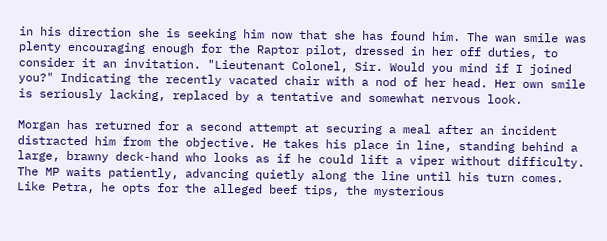in his direction she is seeking him now that she has found him. The wan smile was plenty encouraging enough for the Raptor pilot, dressed in her off duties, to consider it an invitation. "Lieutenant Colonel, Sir. Would you mind if I joined you?" Indicating the recently vacated chair with a nod of her head. Her own smile is seriously lacking, replaced by a tentative and somewhat nervous look.

Morgan has returned for a second attempt at securing a meal after an incident distracted him from the objective. He takes his place in line, standing behind a large, brawny deck-hand who looks as if he could lift a viper without difficulty. The MP waits patiently, advancing quietly along the line until his turn comes. Like Petra, he opts for the alleged beef tips, the mysterious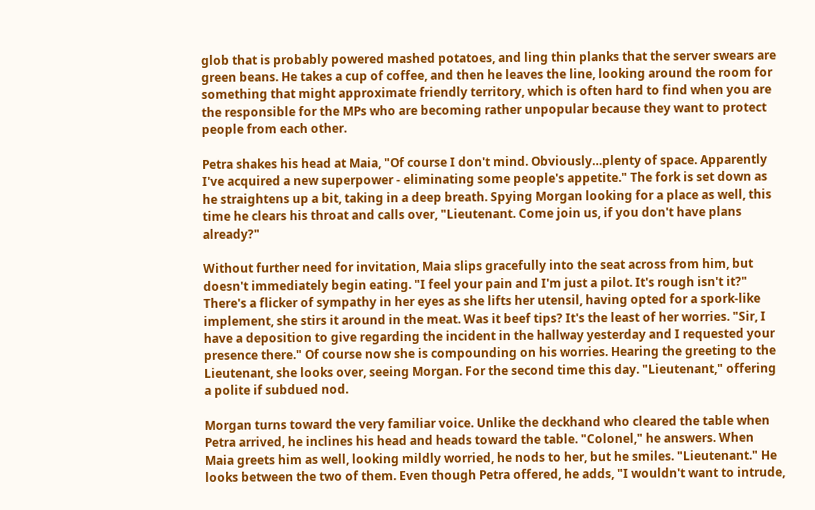glob that is probably powered mashed potatoes, and ling thin planks that the server swears are green beans. He takes a cup of coffee, and then he leaves the line, looking around the room for something that might approximate friendly territory, which is often hard to find when you are the responsible for the MPs who are becoming rather unpopular because they want to protect people from each other.

Petra shakes his head at Maia, "Of course I don't mind. Obviously…plenty of space. Apparently I've acquired a new superpower - eliminating some people's appetite." The fork is set down as he straightens up a bit, taking in a deep breath. Spying Morgan looking for a place as well, this time he clears his throat and calls over, "Lieutenant. Come join us, if you don't have plans already?"

Without further need for invitation, Maia slips gracefully into the seat across from him, but doesn't immediately begin eating. "I feel your pain and I'm just a pilot. It's rough isn't it?" There's a flicker of sympathy in her eyes as she lifts her utensil, having opted for a spork-like implement, she stirs it around in the meat. Was it beef tips? It's the least of her worries. "Sir, I have a deposition to give regarding the incident in the hallway yesterday and I requested your presence there." Of course now she is compounding on his worries. Hearing the greeting to the Lieutenant, she looks over, seeing Morgan. For the second time this day. "Lieutenant," offering a polite if subdued nod.

Morgan turns toward the very familiar voice. Unlike the deckhand who cleared the table when Petra arrived, he inclines his head and heads toward the table. "Colonel," he answers. When Maia greets him as well, looking mildly worried, he nods to her, but he smiles. "Lieutenant." He looks between the two of them. Even though Petra offered, he adds, "I wouldn't want to intrude,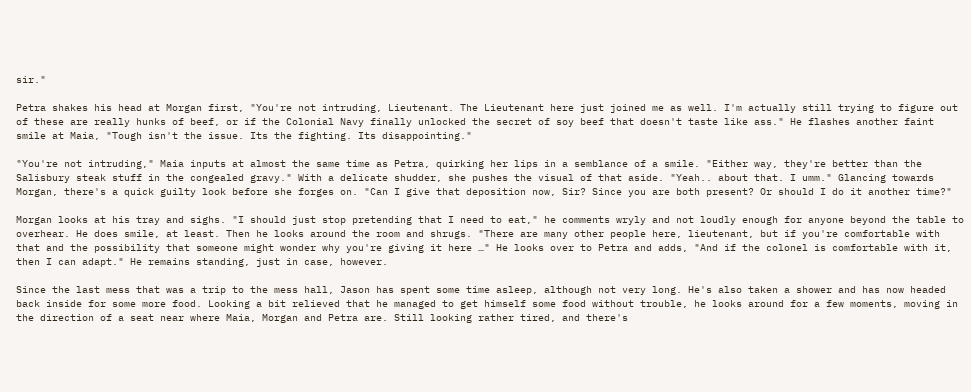sir."

Petra shakes his head at Morgan first, "You're not intruding, Lieutenant. The Lieutenant here just joined me as well. I'm actually still trying to figure out of these are really hunks of beef, or if the Colonial Navy finally unlocked the secret of soy beef that doesn't taste like ass." He flashes another faint smile at Maia, "Tough isn't the issue. Its the fighting. Its disappointing."

"You're not intruding," Maia inputs at almost the same time as Petra, quirking her lips in a semblance of a smile. "Either way, they're better than the Salisbury steak stuff in the congealed gravy." With a delicate shudder, she pushes the visual of that aside. "Yeah.. about that. I umm." Glancing towards Morgan, there's a quick guilty look before she forges on. "Can I give that deposition now, Sir? Since you are both present? Or should I do it another time?"

Morgan looks at his tray and sighs. "I should just stop pretending that I need to eat," he comments wryly and not loudly enough for anyone beyond the table to overhear. He does smile, at least. Then he looks around the room and shrugs. "There are many other people here, lieutenant, but if you're comfortable with that and the possibility that someone might wonder why you're giving it here …" He looks over to Petra and adds, "And if the colonel is comfortable with it, then I can adapt." He remains standing, just in case, however.

Since the last mess that was a trip to the mess hall, Jason has spent some time asleep, although not very long. He's also taken a shower and has now headed back inside for some more food. Looking a bit relieved that he managed to get himself some food without trouble, he looks around for a few moments, moving in the direction of a seat near where Maia, Morgan and Petra are. Still looking rather tired, and there's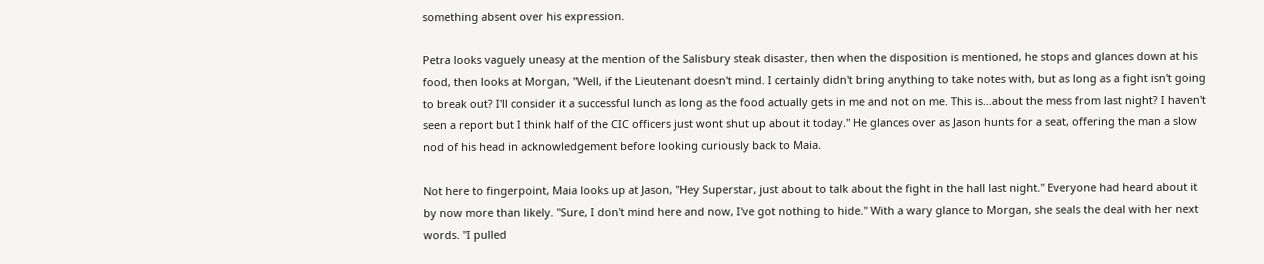something absent over his expression.

Petra looks vaguely uneasy at the mention of the Salisbury steak disaster, then when the disposition is mentioned, he stops and glances down at his food, then looks at Morgan, "Well, if the Lieutenant doesn't mind. I certainly didn't bring anything to take notes with, but as long as a fight isn't going to break out? I'll consider it a successful lunch as long as the food actually gets in me and not on me. This is…about the mess from last night? I haven't seen a report but I think half of the CIC officers just wont shut up about it today." He glances over as Jason hunts for a seat, offering the man a slow nod of his head in acknowledgement before looking curiously back to Maia.

Not here to fingerpoint, Maia looks up at Jason, "Hey Superstar, just about to talk about the fight in the hall last night." Everyone had heard about it by now more than likely. "Sure, I don't mind here and now, I've got nothing to hide." With a wary glance to Morgan, she seals the deal with her next words. "I pulled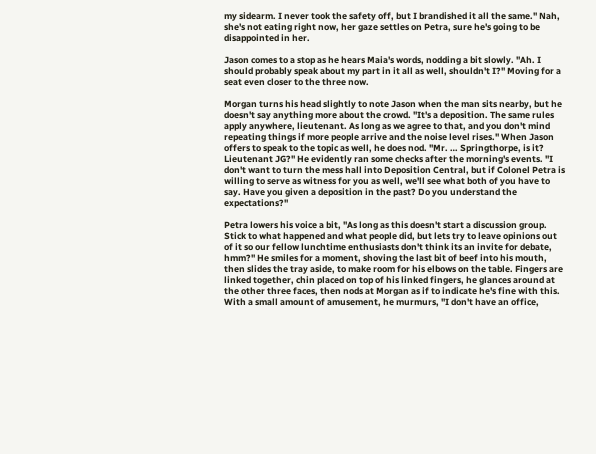my sidearm. I never took the safety off, but I brandished it all the same." Nah, she's not eating right now, her gaze settles on Petra, sure he's going to be disappointed in her.

Jason comes to a stop as he hears Maia's words, nodding a bit slowly. "Ah. I should probably speak about my part in it all as well, shouldn't I?" Moving for a seat even closer to the three now.

Morgan turns his head slightly to note Jason when the man sits nearby, but he doesn't say anything more about the crowd. "It's a deposition. The same rules apply anywhere, lieutenant. As long as we agree to that, and you don't mind repeating things if more people arrive and the noise level rises." When Jason offers to speak to the topic as well, he does nod. "Mr. … Springthorpe, is it? Lieutenant JG?" He evidently ran some checks after the morning's events. "I don't want to turn the mess hall into Deposition Central, but if Colonel Petra is willing to serve as witness for you as well, we'll see what both of you have to say. Have you given a deposition in the past? Do you understand the expectations?"

Petra lowers his voice a bit, "As long as this doesn't start a discussion group. Stick to what happened and what people did, but lets try to leave opinions out of it so our fellow lunchtime enthusiasts don't think its an invite for debate, hmm?" He smiles for a moment, shoving the last bit of beef into his mouth, then slides the tray aside, to make room for his elbows on the table. Fingers are linked together, chin placed on top of his linked fingers, he glances around at the other three faces, then nods at Morgan as if to indicate he's fine with this. With a small amount of amusement, he murmurs, "I don't have an office,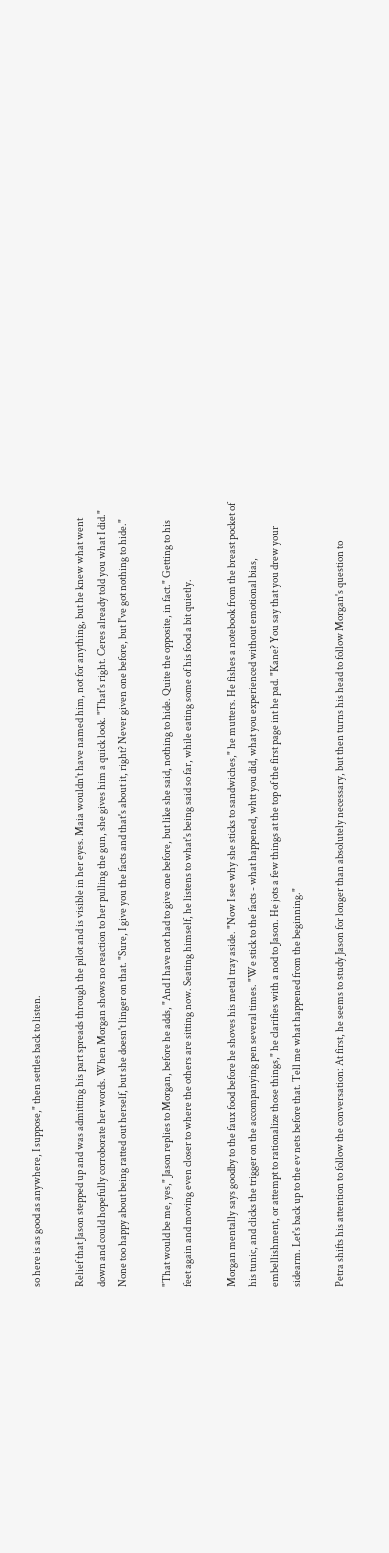so here is as good as anywhere, I suppose," then settles back to listen.

Relief that Jason stepped up and was admitting his part spreads through the pilot and is visible in her eyes. Maia wouldn't have named him, not for anything, but he knew what went down and could hopefully corroborate her words. When Morgan shows no reaction to her pulling the gun, she gives him a quick look. "That's right. Ceres already told you what I did." None too happy about being ratted out herself, but she doesn't linger on that. "Sure, I give you the facts and that's about it, right? Never given one before, but I've got nothing to hide."

"That would be me, yes," Jason replies to Morgan, before he adds, "And I have not had to give one before, but like she said, nothing to hide. Quite the opposite, in fact." Getting to his feet again and moving even closer to where the others are sitting now. Seating himself, he listens to what's being said so far, while eating some of his food a bit quietly.

Morgan mentally says goodby to the faux food before he shoves his metal tray aside. "Now I see why she sticks to sandwiches," he mutters. He fishes a notebook from the breast pocket of his tunic, and clicks the trigger on the accompanying pen several times. "We stick to the facts - what happened, whtt you did, what you experienced without emotional bias, embellishment, or attempt to rationalize those things," he clarifies with a nod to Jason. He jots a few things at the top of the first page int he pad. "Kane? You say that you drew your sidearm. Let's back up to the ev nets before that. Tell me what happened from the beginning."

Petra shifts his attention to follow the conversation: At first, he seems to study Jason for longer than absolutely necessary, but then turns his head to follow Morgan's question to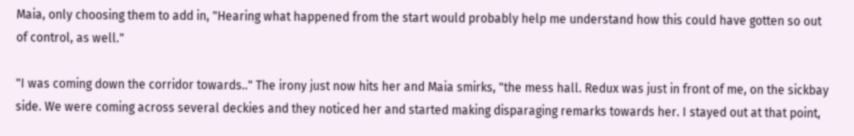Maia, only choosing them to add in, "Hearing what happened from the start would probably help me understand how this could have gotten so out of control, as well."

"I was coming down the corridor towards.." The irony just now hits her and Maia smirks, "the mess hall. Redux was just in front of me, on the sickbay side. We were coming across several deckies and they noticed her and started making disparaging remarks towards her. I stayed out at that point,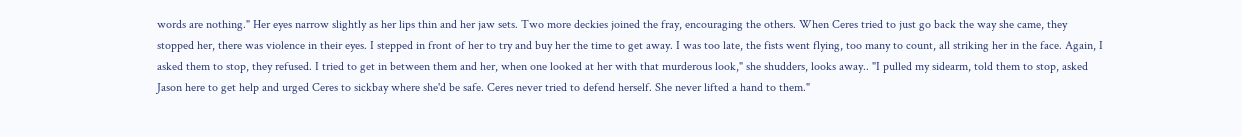words are nothing." Her eyes narrow slightly as her lips thin and her jaw sets. Two more deckies joined the fray, encouraging the others. When Ceres tried to just go back the way she came, they stopped her, there was violence in their eyes. I stepped in front of her to try and buy her the time to get away. I was too late, the fists went flying, too many to count, all striking her in the face. Again, I asked them to stop, they refused. I tried to get in between them and her, when one looked at her with that murderous look," she shudders, looks away.. "I pulled my sidearm, told them to stop, asked Jason here to get help and urged Ceres to sickbay where she'd be safe. Ceres never tried to defend herself. She never lifted a hand to them."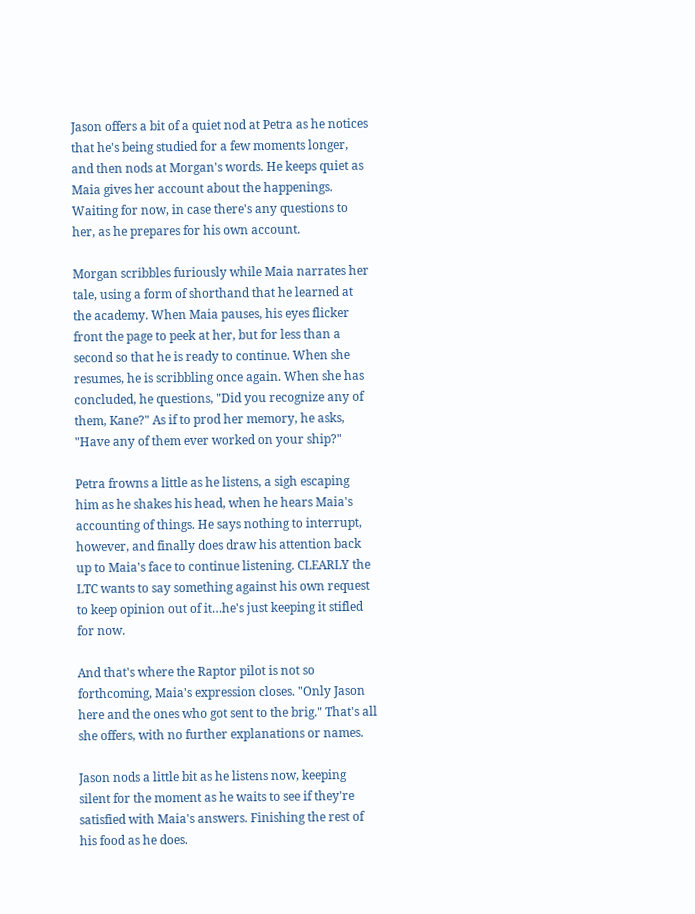Jason offers a bit of a quiet nod at Petra as he notices that he's being studied for a few moments longer, and then nods at Morgan's words. He keeps quiet as Maia gives her account about the happenings. Waiting for now, in case there's any questions to her, as he prepares for his own account.

Morgan scribbles furiously while Maia narrates her tale, using a form of shorthand that he learned at the academy. When Maia pauses, his eyes flicker front the page to peek at her, but for less than a second so that he is ready to continue. When she resumes, he is scribbling once again. When she has concluded, he questions, "Did you recognize any of them, Kane?" As if to prod her memory, he asks, "Have any of them ever worked on your ship?"

Petra frowns a little as he listens, a sigh escaping him as he shakes his head, when he hears Maia's accounting of things. He says nothing to interrupt, however, and finally does draw his attention back up to Maia's face to continue listening. CLEARLY the LTC wants to say something against his own request to keep opinion out of it…he's just keeping it stifled for now.

And that's where the Raptor pilot is not so forthcoming, Maia's expression closes. "Only Jason here and the ones who got sent to the brig." That's all she offers, with no further explanations or names.

Jason nods a little bit as he listens now, keeping silent for the moment as he waits to see if they're satisfied with Maia's answers. Finishing the rest of his food as he does.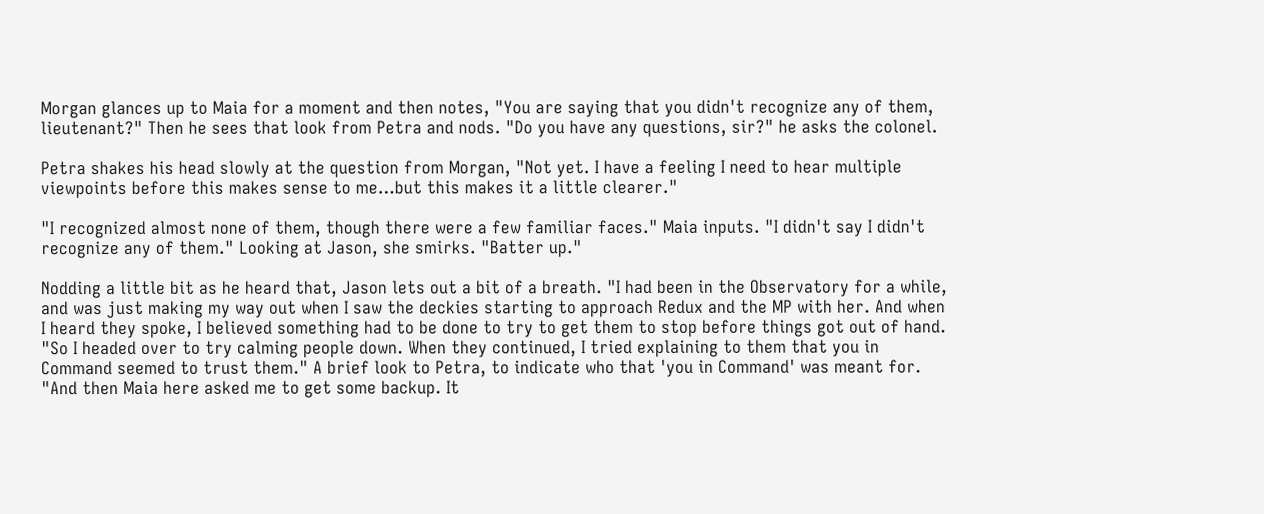Morgan glances up to Maia for a moment and then notes, "You are saying that you didn't recognize any of them, lieutenant?" Then he sees that look from Petra and nods. "Do you have any questions, sir?" he asks the colonel.

Petra shakes his head slowly at the question from Morgan, "Not yet. I have a feeling I need to hear multiple viewpoints before this makes sense to me…but this makes it a little clearer."

"I recognized almost none of them, though there were a few familiar faces." Maia inputs. "I didn't say I didn't recognize any of them." Looking at Jason, she smirks. "Batter up."

Nodding a little bit as he heard that, Jason lets out a bit of a breath. "I had been in the Observatory for a while, and was just making my way out when I saw the deckies starting to approach Redux and the MP with her. And when I heard they spoke, I believed something had to be done to try to get them to stop before things got out of hand. "So I headed over to try calming people down. When they continued, I tried explaining to them that you in Command seemed to trust them." A brief look to Petra, to indicate who that 'you in Command' was meant for. "And then Maia here asked me to get some backup. It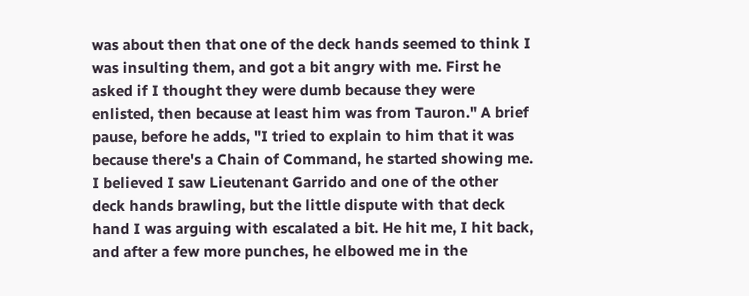was about then that one of the deck hands seemed to think I was insulting them, and got a bit angry with me. First he asked if I thought they were dumb because they were enlisted, then because at least him was from Tauron." A brief pause, before he adds, "I tried to explain to him that it was because there's a Chain of Command, he started showing me. I believed I saw Lieutenant Garrido and one of the other deck hands brawling, but the little dispute with that deck hand I was arguing with escalated a bit. He hit me, I hit back, and after a few more punches, he elbowed me in the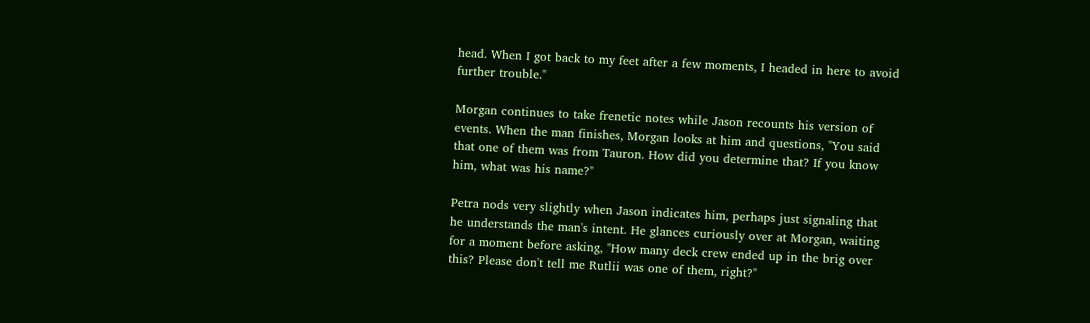head. When I got back to my feet after a few moments, I headed in here to avoid further trouble."

Morgan continues to take frenetic notes while Jason recounts his version of events. When the man finishes, Morgan looks at him and questions, "You said that one of them was from Tauron. How did you determine that? If you know him, what was his name?"

Petra nods very slightly when Jason indicates him, perhaps just signaling that he understands the man's intent. He glances curiously over at Morgan, waiting for a moment before asking, "How many deck crew ended up in the brig over this? Please don't tell me Rutlii was one of them, right?"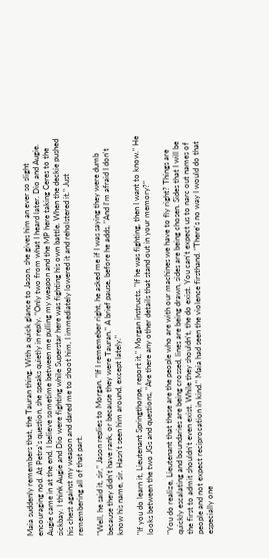Maia suddenly remembers that, the Tauran thing. With a quick glance to Jason, she gives him an ever so slight encouraging nod. At Petra's question, she speaks quietly in reply. "Only two from what I heard later. Dio and Augie. Augie came in at the end, I believe sometime between me pulling my weapon and the MP here taking Ceres to the sickbay. I think Augie and Dio were fighting while Superstar here was fighting his own battle. When the deckie pushed his chest against my weapon and dared me to shoot him, I immediately lowered it and reholstered it." Just remembering all of that part.

"Well, he said it, sir," Jason replies to Morgan. "If I rememeber right, he asked me if I was saying they were dumb because they didn't have rank, or because they were Tauran." A brief pause, before he adds, "And I'm afraid I don't know his name, sir. Hasn't seen him around, except lately."

"If you do learn it, Lieutenant Springthorpe, report it," Morgan instructs. "If he was fighting, then I want to know." He looks between the two JGs and questions, "Are there any other details that stand out in your memory?"

"You do realize, Lieutenant that these are the people who are with our machines we have to fly right? Things are quickly escalating and boundaries are being crossed, lines are being drawn, sides are being chosen. Sides that I will be the first to admit shouldn't even exist. While they shouldn't, the do exist. You can't expect us to narc out names of people and not expect reciprocation in kind." Maia had seen the violence firsthand. "There's no way I would do that especially one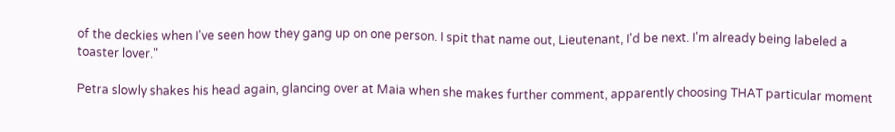of the deckies when I've seen how they gang up on one person. I spit that name out, Lieutenant, I'd be next. I'm already being labeled a toaster lover."

Petra slowly shakes his head again, glancing over at Maia when she makes further comment, apparently choosing THAT particular moment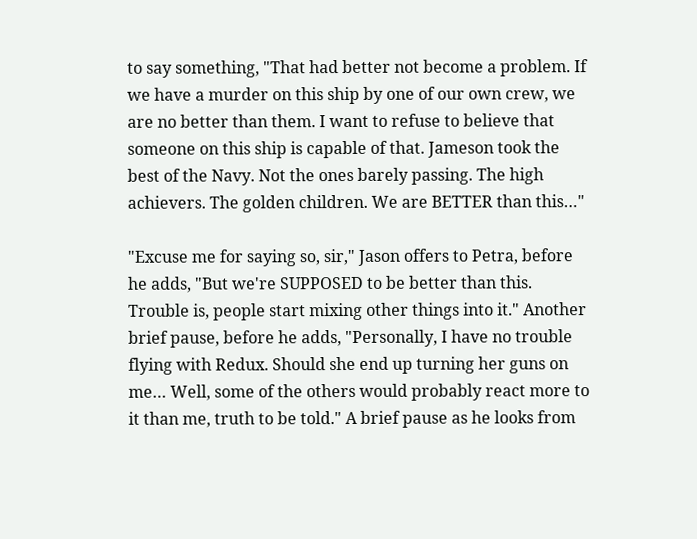to say something, "That had better not become a problem. If we have a murder on this ship by one of our own crew, we are no better than them. I want to refuse to believe that someone on this ship is capable of that. Jameson took the best of the Navy. Not the ones barely passing. The high achievers. The golden children. We are BETTER than this…"

"Excuse me for saying so, sir," Jason offers to Petra, before he adds, "But we're SUPPOSED to be better than this. Trouble is, people start mixing other things into it." Another brief pause, before he adds, "Personally, I have no trouble flying with Redux. Should she end up turning her guns on me… Well, some of the others would probably react more to it than me, truth to be told." A brief pause as he looks from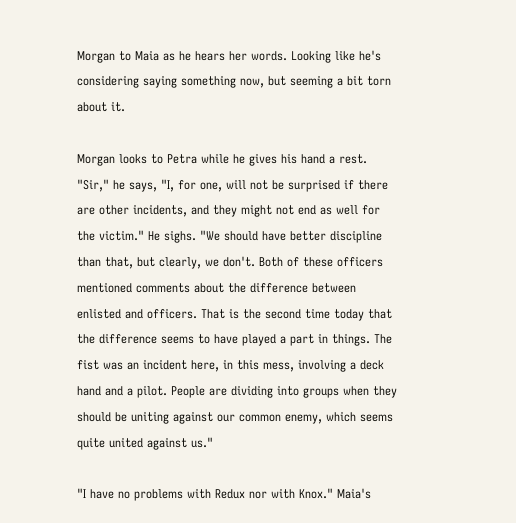Morgan to Maia as he hears her words. Looking like he's considering saying something now, but seeming a bit torn about it.

Morgan looks to Petra while he gives his hand a rest. "Sir," he says, "I, for one, will not be surprised if there are other incidents, and they might not end as well for the victim." He sighs. "We should have better discipline than that, but clearly, we don't. Both of these officers mentioned comments about the difference between enlisted and officers. That is the second time today that the difference seems to have played a part in things. The fist was an incident here, in this mess, involving a deck hand and a pilot. People are dividing into groups when they should be uniting against our common enemy, which seems quite united against us."

"I have no problems with Redux nor with Knox." Maia's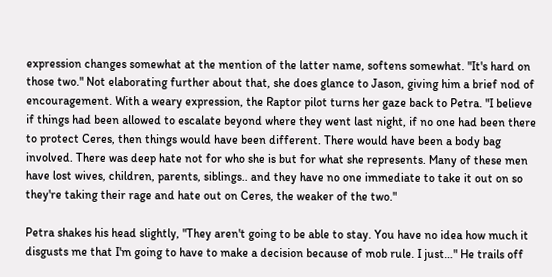expression changes somewhat at the mention of the latter name, softens somewhat. "It's hard on those two." Not elaborating further about that, she does glance to Jason, giving him a brief nod of encouragement. With a weary expression, the Raptor pilot turns her gaze back to Petra. "I believe if things had been allowed to escalate beyond where they went last night, if no one had been there to protect Ceres, then things would have been different. There would have been a body bag involved. There was deep hate not for who she is but for what she represents. Many of these men have lost wives, children, parents, siblings.. and they have no one immediate to take it out on so they're taking their rage and hate out on Ceres, the weaker of the two."

Petra shakes his head slightly, "They aren't going to be able to stay. You have no idea how much it disgusts me that I'm going to have to make a decision because of mob rule. I just…" He trails off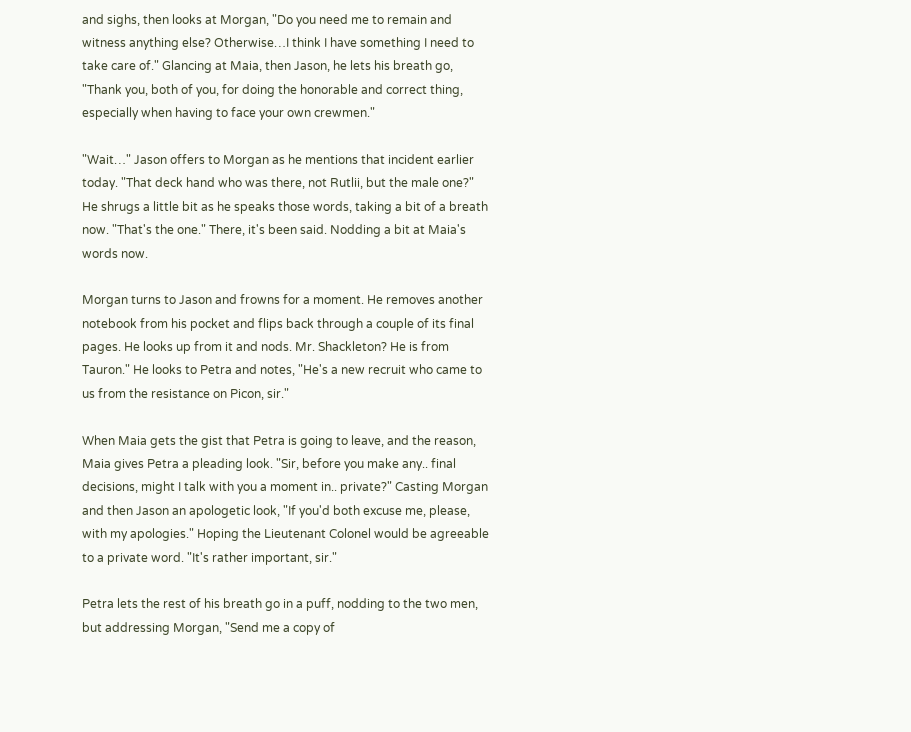and sighs, then looks at Morgan, "Do you need me to remain and witness anything else? Otherwise…I think I have something I need to take care of." Glancing at Maia, then Jason, he lets his breath go, "Thank you, both of you, for doing the honorable and correct thing, especially when having to face your own crewmen."

"Wait…" Jason offers to Morgan as he mentions that incident earlier today. "That deck hand who was there, not Rutlii, but the male one?" He shrugs a little bit as he speaks those words, taking a bit of a breath now. "That's the one." There, it's been said. Nodding a bit at Maia's words now.

Morgan turns to Jason and frowns for a moment. He removes another notebook from his pocket and flips back through a couple of its final pages. He looks up from it and nods. Mr. Shackleton? He is from Tauron." He looks to Petra and notes, "He's a new recruit who came to us from the resistance on Picon, sir."

When Maia gets the gist that Petra is going to leave, and the reason, Maia gives Petra a pleading look. "Sir, before you make any.. final decisions, might I talk with you a moment in.. private?" Casting Morgan and then Jason an apologetic look, "If you'd both excuse me, please, with my apologies." Hoping the Lieutenant Colonel would be agreeable to a private word. "It's rather important, sir."

Petra lets the rest of his breath go in a puff, nodding to the two men, but addressing Morgan, "Send me a copy of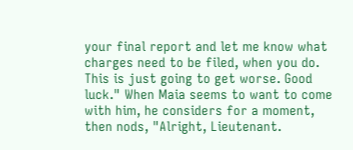your final report and let me know what charges need to be filed, when you do. This is just going to get worse. Good luck." When Maia seems to want to come with him, he considers for a moment, then nods, "Alright, Lieutenant.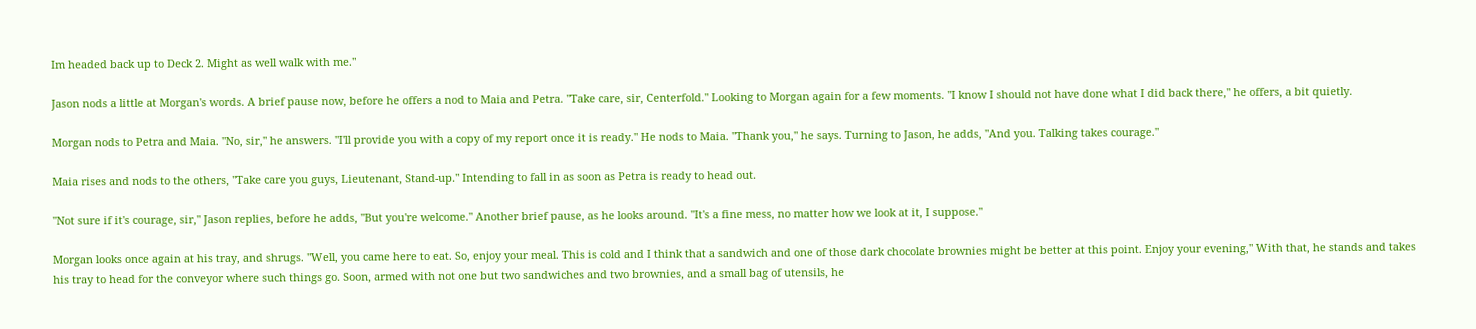Im headed back up to Deck 2. Might as well walk with me."

Jason nods a little at Morgan's words. A brief pause now, before he offers a nod to Maia and Petra. "Take care, sir, Centerfold." Looking to Morgan again for a few moments. "I know I should not have done what I did back there," he offers, a bit quietly.

Morgan nods to Petra and Maia. "No, sir," he answers. "I'll provide you with a copy of my report once it is ready." He nods to Maia. "Thank you," he says. Turning to Jason, he adds, "And you. Talking takes courage."

Maia rises and nods to the others, "Take care you guys, Lieutenant, Stand-up." Intending to fall in as soon as Petra is ready to head out.

"Not sure if it's courage, sir," Jason replies, before he adds, "But you're welcome." Another brief pause, as he looks around. "It's a fine mess, no matter how we look at it, I suppose."

Morgan looks once again at his tray, and shrugs. "Well, you came here to eat. So, enjoy your meal. This is cold and I think that a sandwich and one of those dark chocolate brownies might be better at this point. Enjoy your evening," With that, he stands and takes his tray to head for the conveyor where such things go. Soon, armed with not one but two sandwiches and two brownies, and a small bag of utensils, he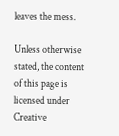leaves the mess.

Unless otherwise stated, the content of this page is licensed under Creative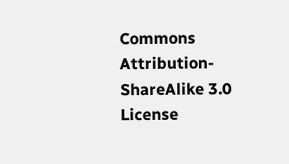Commons Attribution-ShareAlike 3.0 License